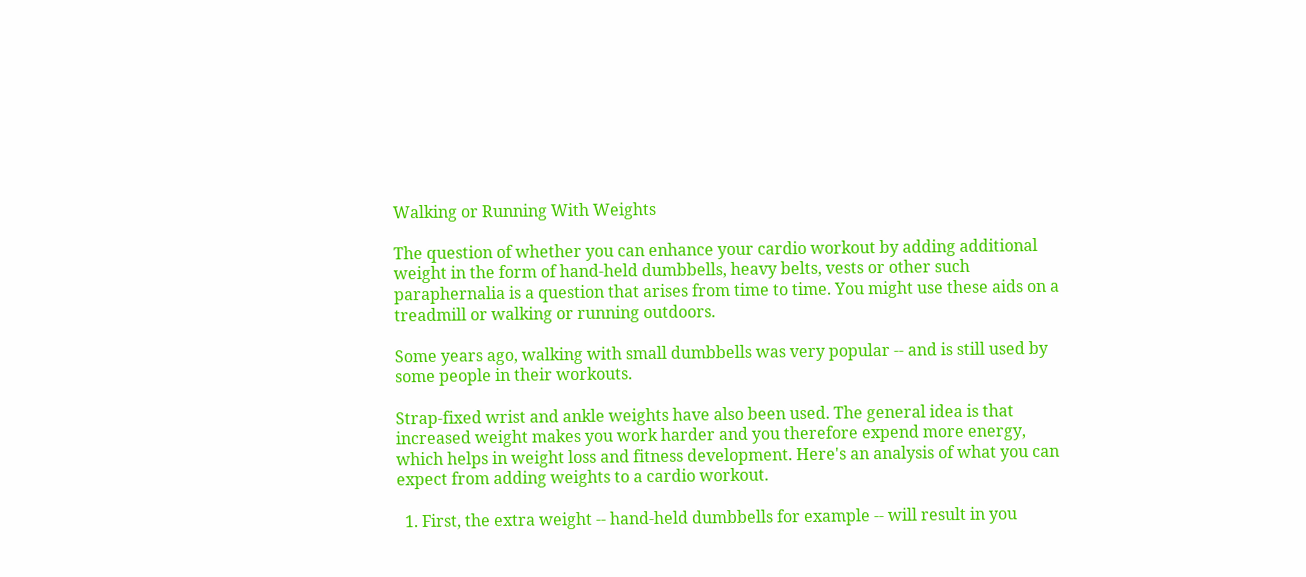Walking or Running With Weights

The question of whether you can enhance your cardio workout by adding additional weight in the form of hand-held dumbbells, heavy belts, vests or other such paraphernalia is a question that arises from time to time. You might use these aids on a treadmill or walking or running outdoors.

Some years ago, walking with small dumbbells was very popular -- and is still used by some people in their workouts.

Strap-fixed wrist and ankle weights have also been used. The general idea is that increased weight makes you work harder and you therefore expend more energy, which helps in weight loss and fitness development. Here's an analysis of what you can expect from adding weights to a cardio workout.

  1. First, the extra weight -- hand-held dumbbells for example -- will result in you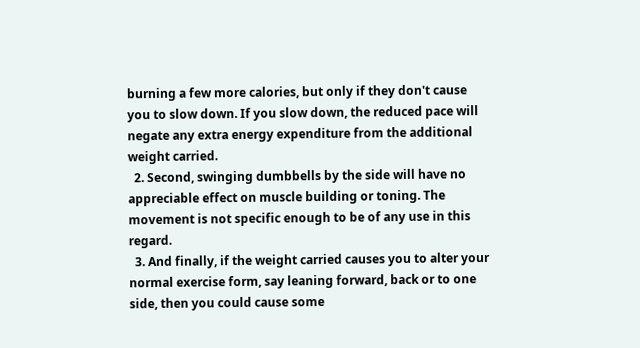burning a few more calories, but only if they don't cause you to slow down. If you slow down, the reduced pace will negate any extra energy expenditure from the additional weight carried.
  2. Second, swinging dumbbells by the side will have no appreciable effect on muscle building or toning. The movement is not specific enough to be of any use in this regard.
  3. And finally, if the weight carried causes you to alter your normal exercise form, say leaning forward, back or to one side, then you could cause some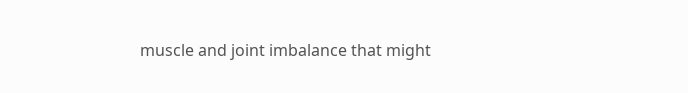muscle and joint imbalance that might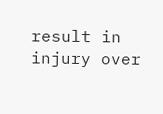result in injury over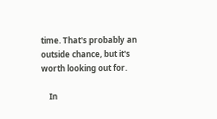time. That's probably an outside chance, but it's worth looking out for.

    In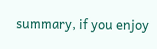summary, if you enjoy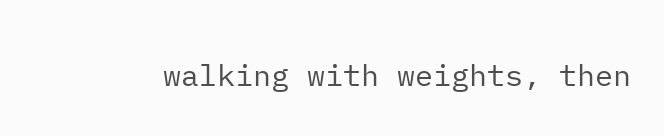walking with weights, then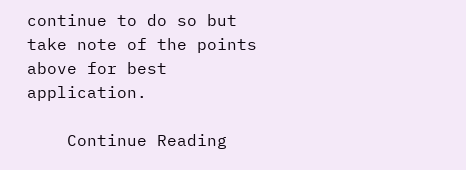continue to do so but take note of the points above for best application.

    Continue Reading